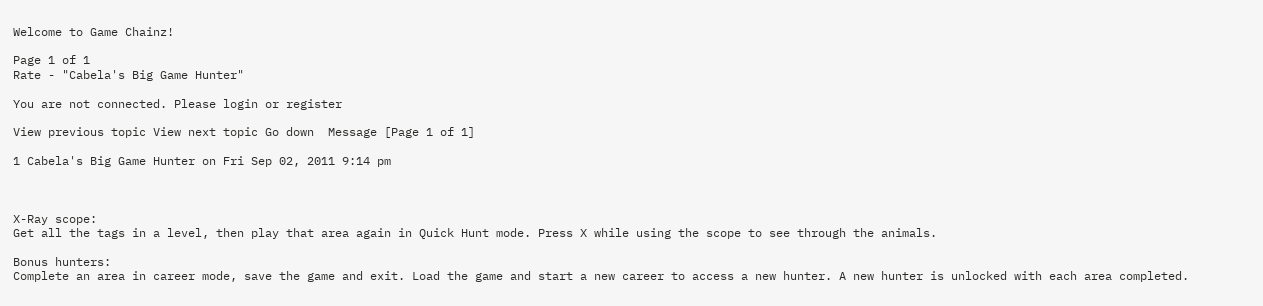Welcome to Game Chainz!

Page 1 of 1
Rate - "Cabela's Big Game Hunter"

You are not connected. Please login or register

View previous topic View next topic Go down  Message [Page 1 of 1]

1 Cabela's Big Game Hunter on Fri Sep 02, 2011 9:14 pm



X-Ray scope:
Get all the tags in a level, then play that area again in Quick Hunt mode. Press X while using the scope to see through the animals.

Bonus hunters:
Complete an area in career mode, save the game and exit. Load the game and start a new career to access a new hunter. A new hunter is unlocked with each area completed.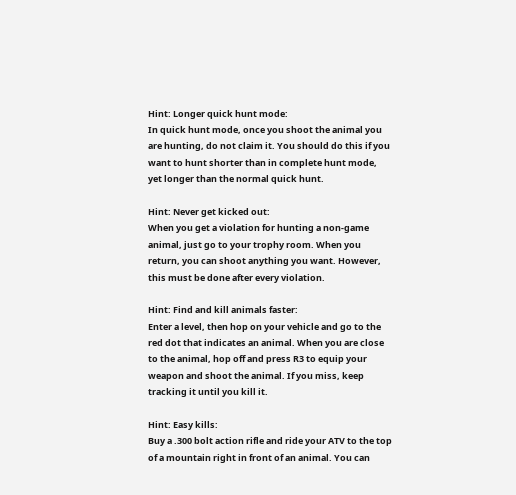Hint: Longer quick hunt mode:
In quick hunt mode, once you shoot the animal you are hunting, do not claim it. You should do this if you want to hunt shorter than in complete hunt mode, yet longer than the normal quick hunt.

Hint: Never get kicked out:
When you get a violation for hunting a non-game animal, just go to your trophy room. When you return, you can shoot anything you want. However, this must be done after every violation.

Hint: Find and kill animals faster:
Enter a level, then hop on your vehicle and go to the red dot that indicates an animal. When you are close to the animal, hop off and press R3 to equip your weapon and shoot the animal. If you miss, keep tracking it until you kill it.

Hint: Easy kills:
Buy a .300 bolt action rifle and ride your ATV to the top of a mountain right in front of an animal. You can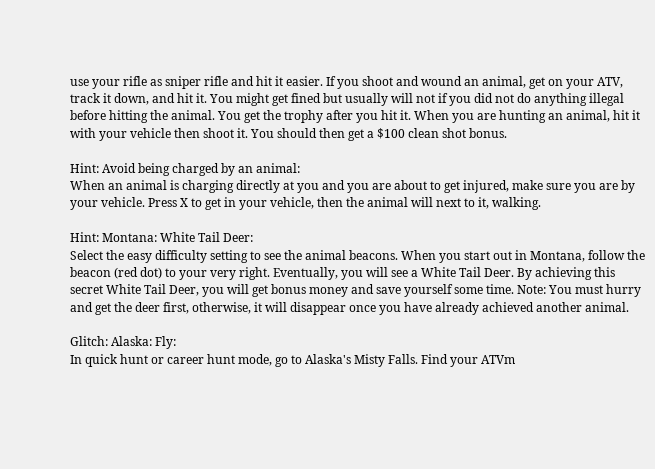use your rifle as sniper rifle and hit it easier. If you shoot and wound an animal, get on your ATV, track it down, and hit it. You might get fined but usually will not if you did not do anything illegal before hitting the animal. You get the trophy after you hit it. When you are hunting an animal, hit it with your vehicle then shoot it. You should then get a $100 clean shot bonus.

Hint: Avoid being charged by an animal:
When an animal is charging directly at you and you are about to get injured, make sure you are by your vehicle. Press X to get in your vehicle, then the animal will next to it, walking.

Hint: Montana: White Tail Deer:
Select the easy difficulty setting to see the animal beacons. When you start out in Montana, follow the beacon (red dot) to your very right. Eventually, you will see a White Tail Deer. By achieving this secret White Tail Deer, you will get bonus money and save yourself some time. Note: You must hurry and get the deer first, otherwise, it will disappear once you have already achieved another animal.

Glitch: Alaska: Fly:
In quick hunt or career hunt mode, go to Alaska's Misty Falls. Find your ATVm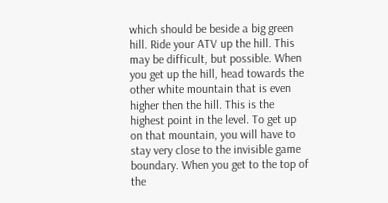which should be beside a big green hill. Ride your ATV up the hill. This may be difficult, but possible. When you get up the hill, head towards the other white mountain that is even higher then the hill. This is the highest point in the level. To get up on that mountain, you will have to stay very close to the invisible game boundary. When you get to the top of the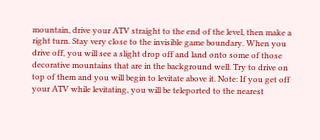mountain, drive your ATV straight to the end of the level, then make a right turn. Stay very close to the invisible game boundary. When you drive off, you will see a slight drop off and land onto some of those decorative mountains that are in the background well. Try to drive on top of them and you will begin to levitate above it. Note: If you get off your ATV while levitating, you will be teleported to the nearest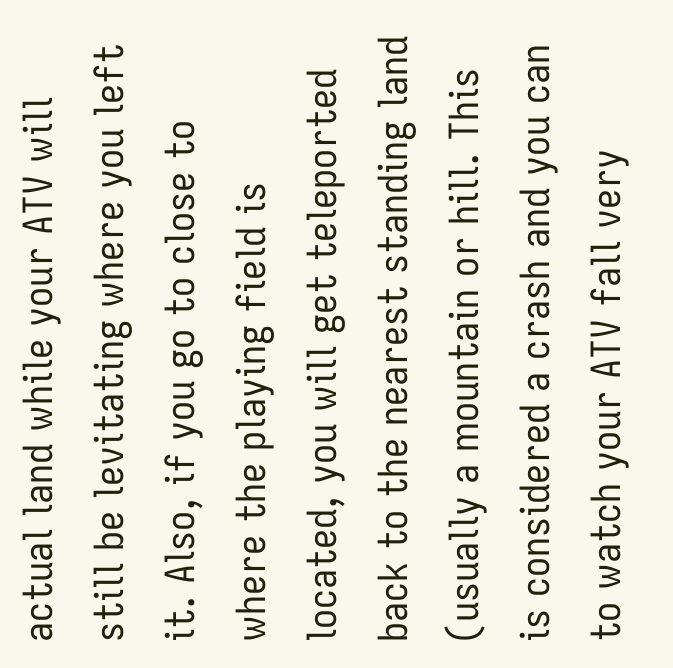actual land while your ATV will still be levitating where you left it. Also, if you go to close to where the playing field is located, you will get teleported back to the nearest standing land (usually a mountain or hill. This is considered a crash and you can to watch your ATV fall very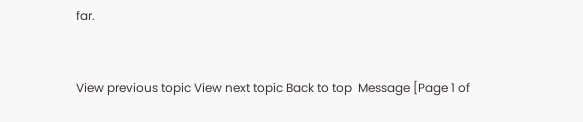far.


View previous topic View next topic Back to top  Message [Page 1 of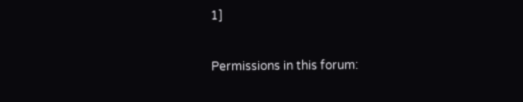1]

Permissions in this forum: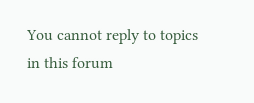You cannot reply to topics in this forum